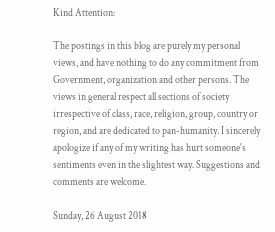Kind Attention:

The postings in this blog are purely my personal views, and have nothing to do any commitment from Government, organization and other persons. The views in general respect all sections of society irrespective of class, race, religion, group, country or region, and are dedicated to pan-humanity. I sincerely apologize if any of my writing has hurt someone's sentiments even in the slightest way. Suggestions and comments are welcome.

Sunday, 26 August 2018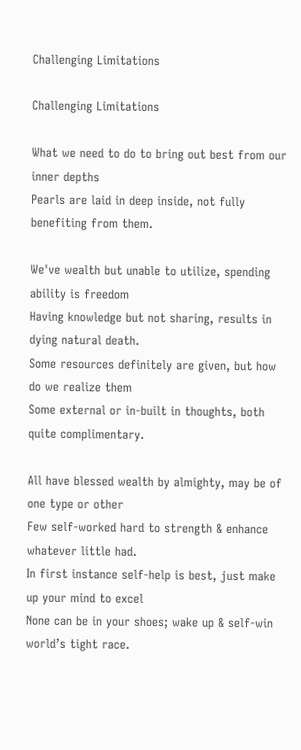Challenging Limitations

Challenging Limitations

What we need to do to bring out best from our inner depths
Pearls are laid in deep inside, not fully benefiting from them.

We've wealth but unable to utilize, spending ability is freedom
Having knowledge but not sharing, results in dying natural death.
Some resources definitely are given, but how do we realize them
Some external or in-built in thoughts, both quite complimentary.

All have blessed wealth by almighty, may be of one type or other
Few self-worked hard to strength & enhance whatever little had.
In first instance self-help is best, just make up your mind to excel
None can be in your shoes; wake up & self-win world’s tight race.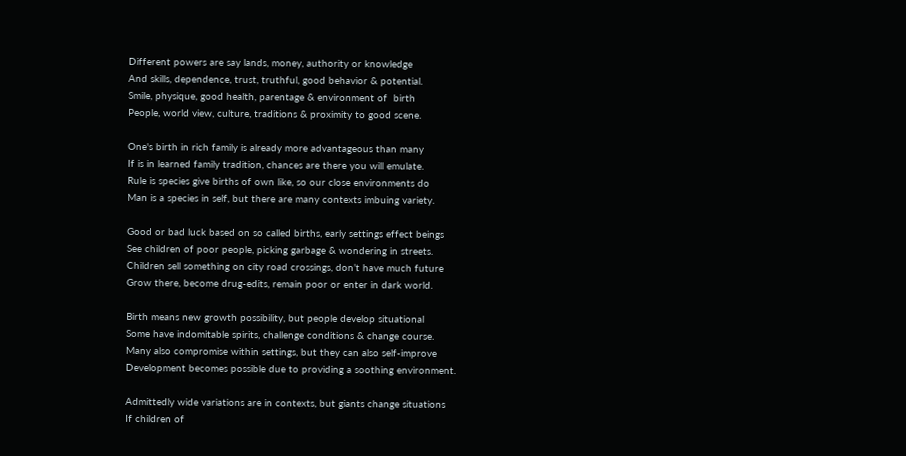Different powers are say lands, money, authority or knowledge
And skills, dependence, trust, truthful, good behavior & potential.
Smile, physique, good health, parentage & environment of  birth
People, world view, culture, traditions & proximity to good scene.

One's birth in rich family is already more advantageous than many
If is in learned family tradition, chances are there you will emulate.
Rule is species give births of own like, so our close environments do
Man is a species in self, but there are many contexts imbuing variety.

Good or bad luck based on so called births, early settings effect beings
See children of poor people, picking garbage & wondering in streets.
Children sell something on city road crossings, don’t have much future
Grow there, become drug-edits, remain poor or enter in dark world.

Birth means new growth possibility, but people develop situational
Some have indomitable spirits, challenge conditions & change course.
Many also compromise within settings, but they can also self-improve
Development becomes possible due to providing a soothing environment.

Admittedly wide variations are in contexts, but giants change situations
If children of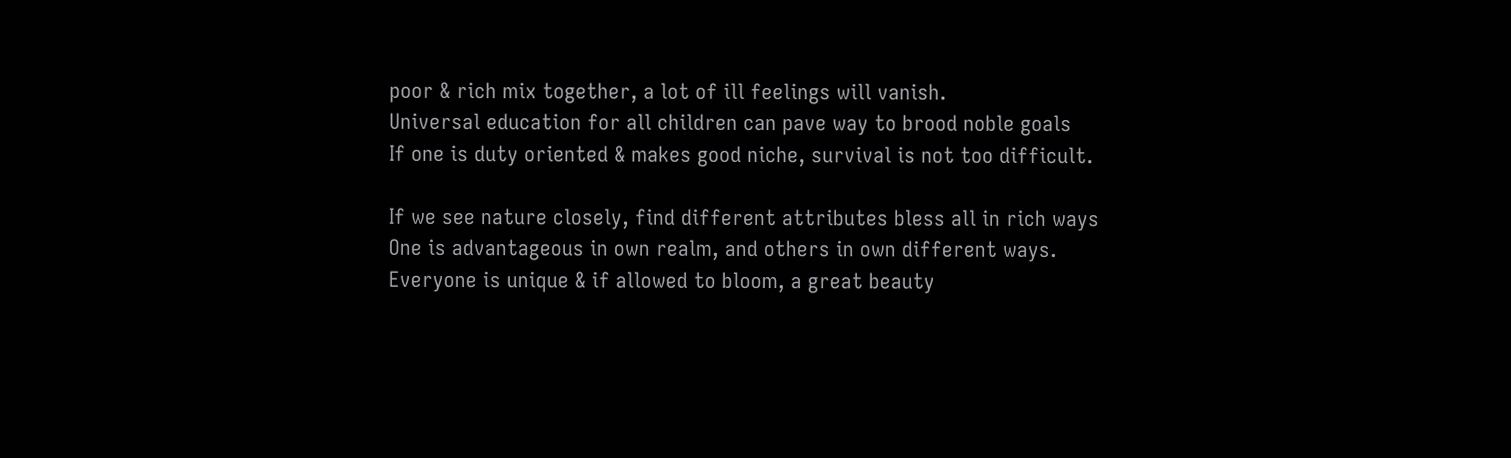poor & rich mix together, a lot of ill feelings will vanish.
Universal education for all children can pave way to brood noble goals
If one is duty oriented & makes good niche, survival is not too difficult.

If we see nature closely, find different attributes bless all in rich ways
One is advantageous in own realm, and others in own different ways.
Everyone is unique & if allowed to bloom, a great beauty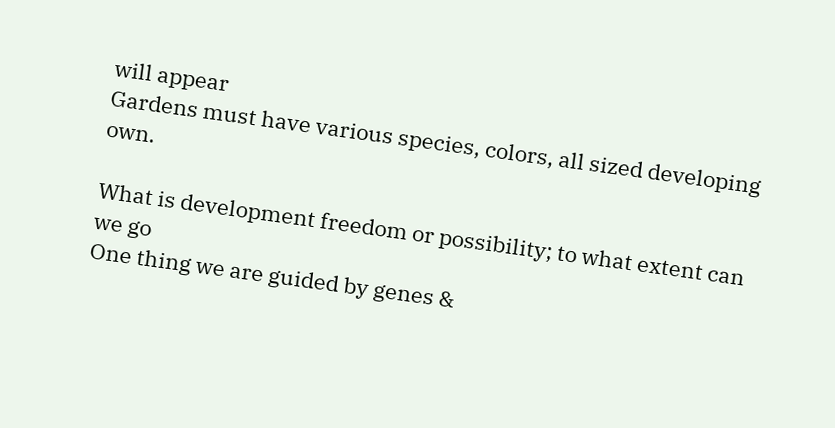will appear
Gardens must have various species, colors, all sized developing own.

What is development freedom or possibility; to what extent can we go
One thing we are guided by genes &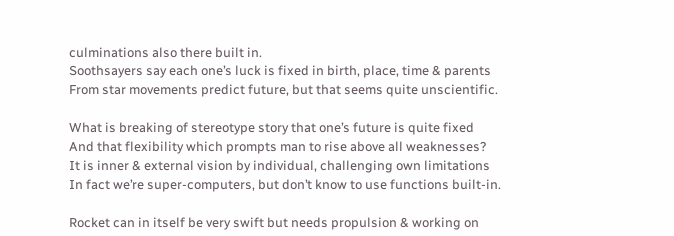culminations also there built in.
Soothsayers say each one’s luck is fixed in birth, place, time & parents
From star movements predict future, but that seems quite unscientific.

What is breaking of stereotype story that one’s future is quite fixed
And that flexibility which prompts man to rise above all weaknesses?
It is inner & external vision by individual, challenging own limitations
In fact we’re super-computers, but don’t know to use functions built-in.

Rocket can in itself be very swift but needs propulsion & working on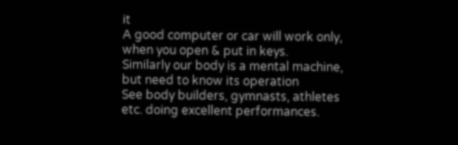it
A good computer or car will work only, when you open & put in keys.
Similarly our body is a mental machine, but need to know its operation
See body builders, gymnasts, athletes etc. doing excellent performances.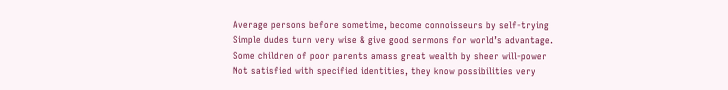Average persons before sometime, become connoisseurs by self-trying
Simple dudes turn very wise & give good sermons for world’s advantage.
Some children of poor parents amass great wealth by sheer will-power
Not satisfied with specified identities, they know possibilities very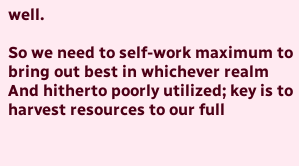well.

So we need to self-work maximum to bring out best in whichever realm
And hitherto poorly utilized; key is to harvest resources to our full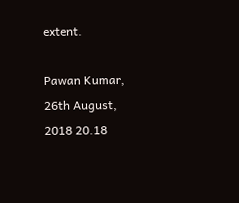extent.

Pawan Kumar,
26th August, 2018 20.18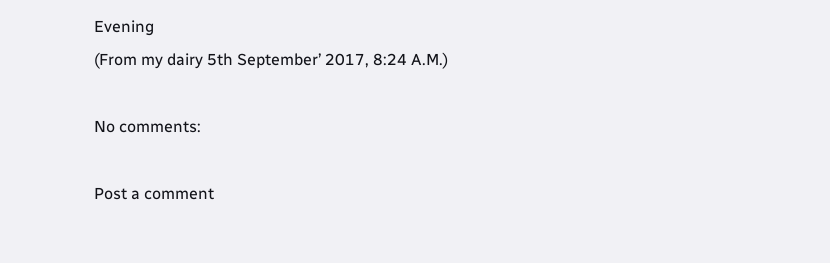Evening
(From my dairy 5th September’ 2017, 8:24 A.M.)

No comments:

Post a comment